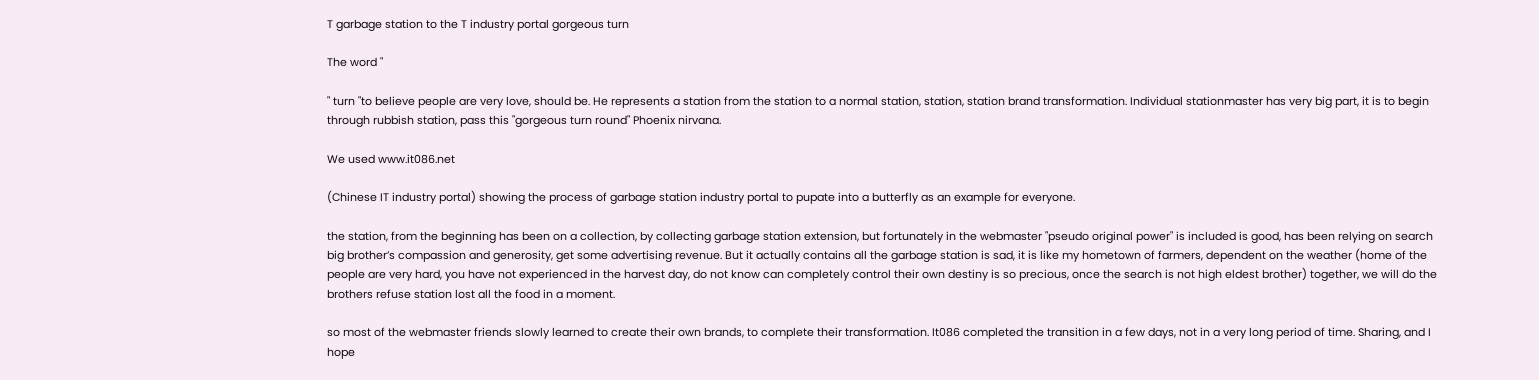T garbage station to the T industry portal gorgeous turn

The word "

" turn "to believe people are very love, should be. He represents a station from the station to a normal station, station, station brand transformation. Individual stationmaster has very big part, it is to begin through rubbish station, pass this "gorgeous turn round" Phoenix nirvana.

We used www.it086.net

(Chinese IT industry portal) showing the process of garbage station industry portal to pupate into a butterfly as an example for everyone.

the station, from the beginning has been on a collection, by collecting garbage station extension, but fortunately in the webmaster "pseudo original power" is included is good, has been relying on search big brother’s compassion and generosity, get some advertising revenue. But it actually contains all the garbage station is sad, it is like my hometown of farmers, dependent on the weather (home of the people are very hard, you have not experienced in the harvest day, do not know can completely control their own destiny is so precious, once the search is not high eldest brother) together, we will do the brothers refuse station lost all the food in a moment.

so most of the webmaster friends slowly learned to create their own brands, to complete their transformation. It086 completed the transition in a few days, not in a very long period of time. Sharing, and I hope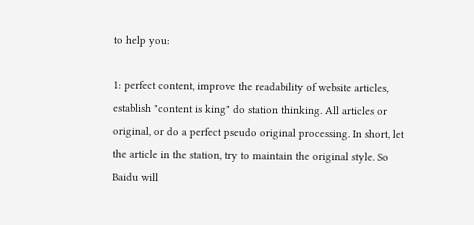to help you:

1: perfect content, improve the readability of website articles, establish "content is king" do station thinking. All articles or original, or do a perfect pseudo original processing. In short, let the article in the station, try to maintain the original style. So Baidu will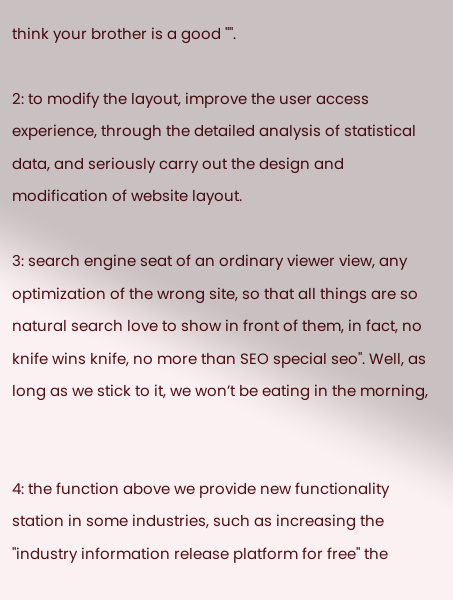think your brother is a good "".

2: to modify the layout, improve the user access experience, through the detailed analysis of statistical data, and seriously carry out the design and modification of website layout.

3: search engine seat of an ordinary viewer view, any optimization of the wrong site, so that all things are so natural search love to show in front of them, in fact, no knife wins knife, no more than SEO special seo". Well, as long as we stick to it, we won’t be eating in the morning,


4: the function above we provide new functionality station in some industries, such as increasing the "industry information release platform for free" the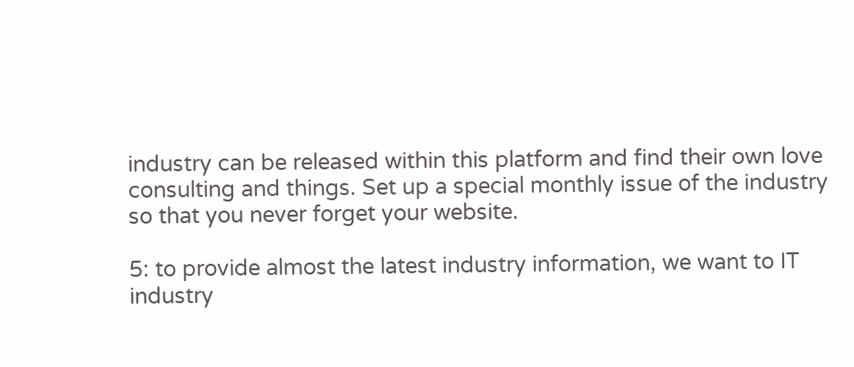industry can be released within this platform and find their own love consulting and things. Set up a special monthly issue of the industry so that you never forget your website.

5: to provide almost the latest industry information, we want to IT industry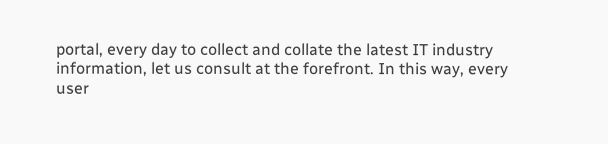portal, every day to collect and collate the latest IT industry information, let us consult at the forefront. In this way, every user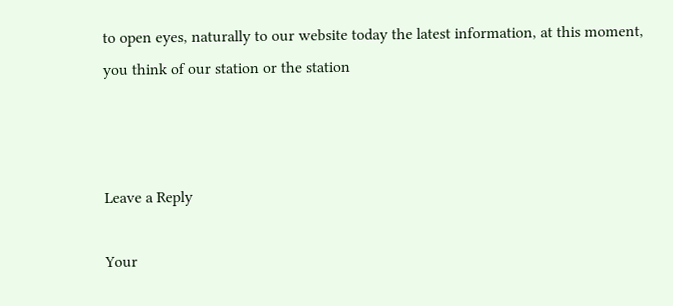to open eyes, naturally to our website today the latest information, at this moment, you think of our station or the station



Leave a Reply

Your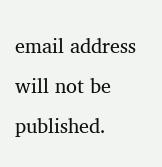email address will not be published.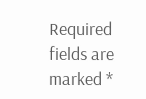Required fields are marked *